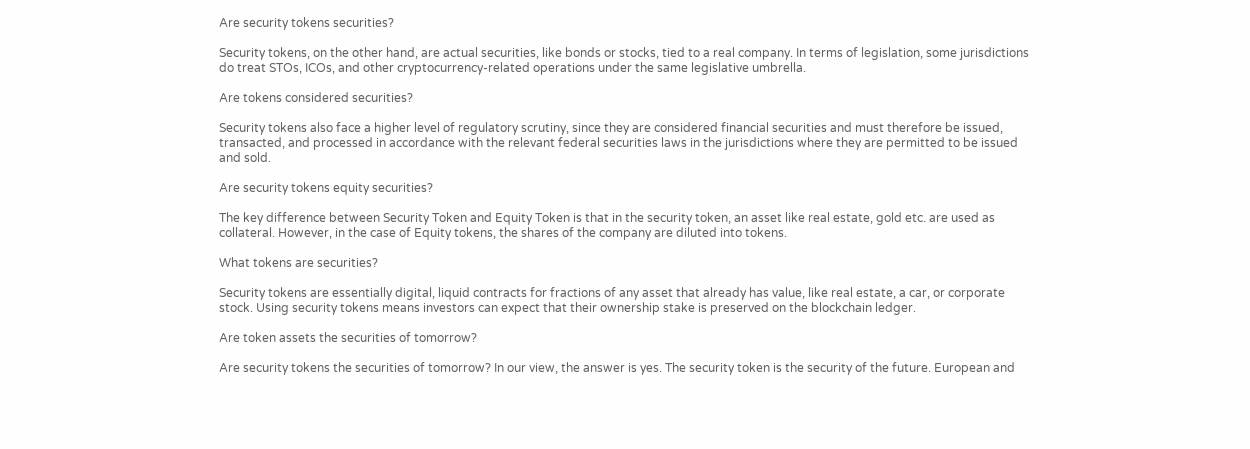Are security tokens securities?

Security tokens, on the other hand, are actual securities, like bonds or stocks, tied to a real company. In terms of legislation, some jurisdictions do treat STOs, ICOs, and other cryptocurrency-related operations under the same legislative umbrella.

Are tokens considered securities?

Security tokens also face a higher level of regulatory scrutiny, since they are considered financial securities and must therefore be issued, transacted, and processed in accordance with the relevant federal securities laws in the jurisdictions where they are permitted to be issued and sold.

Are security tokens equity securities?

The key difference between Security Token and Equity Token is that in the security token, an asset like real estate, gold etc. are used as collateral. However, in the case of Equity tokens, the shares of the company are diluted into tokens.

What tokens are securities?

Security tokens are essentially digital, liquid contracts for fractions of any asset that already has value, like real estate, a car, or corporate stock. Using security tokens means investors can expect that their ownership stake is preserved on the blockchain ledger.

Are token assets the securities of tomorrow?

Are security tokens the securities of tomorrow? In our view, the answer is yes. The security token is the security of the future. European and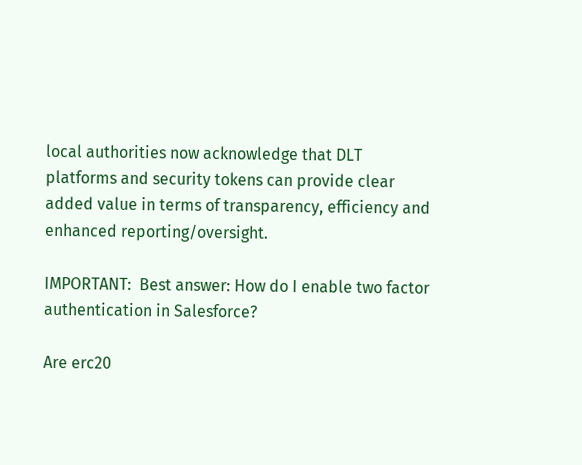local authorities now acknowledge that DLT platforms and security tokens can provide clear added value in terms of transparency, efficiency and enhanced reporting/oversight.

IMPORTANT:  Best answer: How do I enable two factor authentication in Salesforce?

Are erc20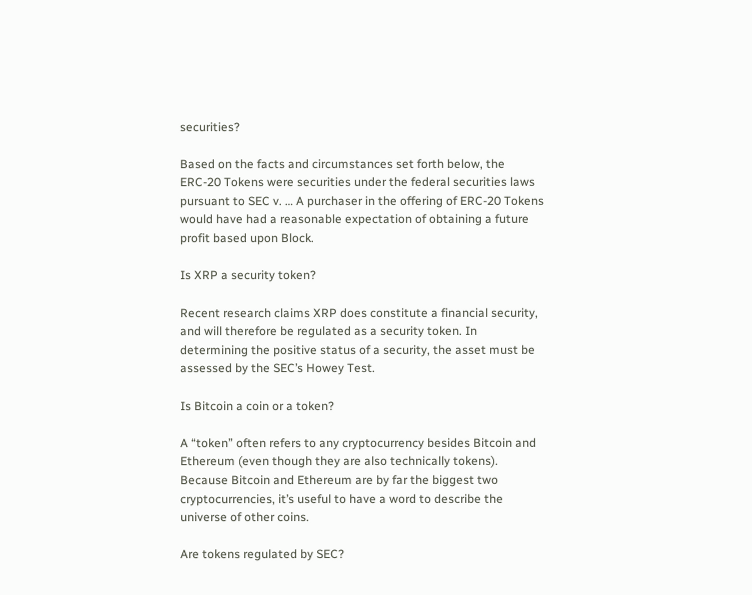securities?

Based on the facts and circumstances set forth below, the ERC-20 Tokens were securities under the federal securities laws pursuant to SEC v. … A purchaser in the offering of ERC-20 Tokens would have had a reasonable expectation of obtaining a future profit based upon Block.

Is XRP a security token?

Recent research claims XRP does constitute a financial security, and will therefore be regulated as a security token. In determining the positive status of a security, the asset must be assessed by the SEC’s Howey Test.

Is Bitcoin a coin or a token?

A “token” often refers to any cryptocurrency besides Bitcoin and Ethereum (even though they are also technically tokens). Because Bitcoin and Ethereum are by far the biggest two cryptocurrencies, it’s useful to have a word to describe the universe of other coins.

Are tokens regulated by SEC?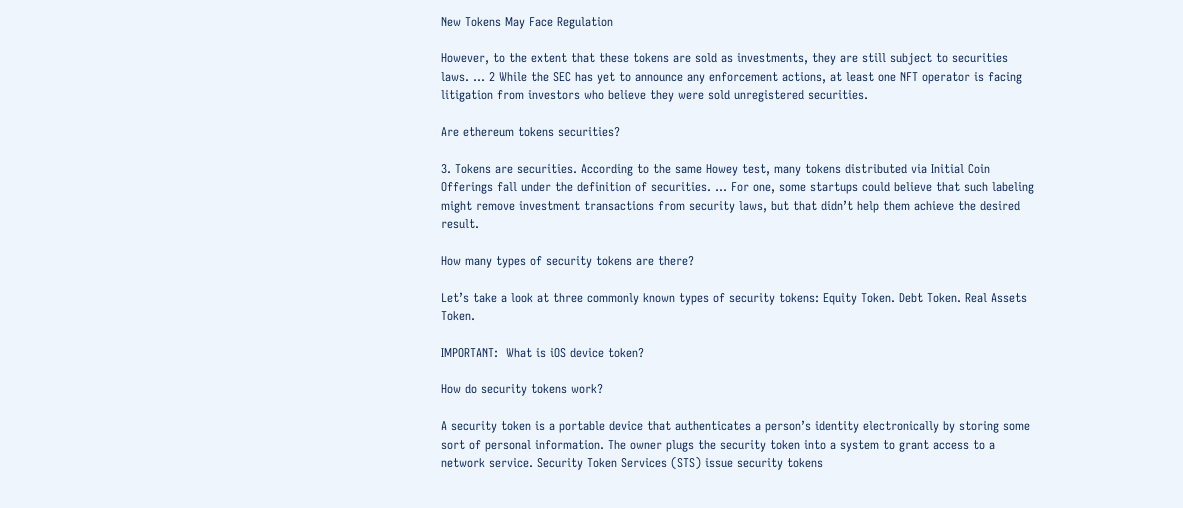New Tokens May Face Regulation

However, to the extent that these tokens are sold as investments, they are still subject to securities laws. … 2 While the SEC has yet to announce any enforcement actions, at least one NFT operator is facing litigation from investors who believe they were sold unregistered securities.

Are ethereum tokens securities?

3. Tokens are securities. According to the same Howey test, many tokens distributed via Initial Coin Offerings fall under the definition of securities. … For one, some startups could believe that such labeling might remove investment transactions from security laws, but that didn’t help them achieve the desired result.

How many types of security tokens are there?

Let’s take a look at three commonly known types of security tokens: Equity Token. Debt Token. Real Assets Token.

IMPORTANT:  What is iOS device token?

How do security tokens work?

A security token is a portable device that authenticates a person’s identity electronically by storing some sort of personal information. The owner plugs the security token into a system to grant access to a network service. Security Token Services (STS) issue security tokens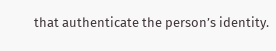that authenticate the person’s identity.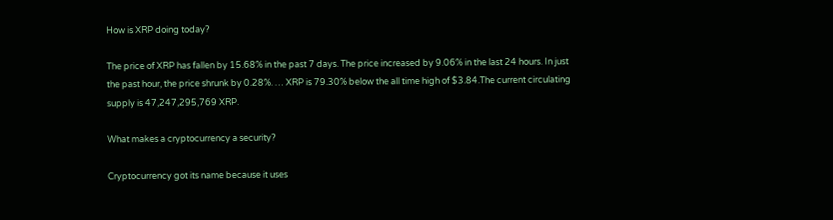How is XRP doing today?

The price of XRP has fallen by 15.68% in the past 7 days. The price increased by 9.06% in the last 24 hours. In just the past hour, the price shrunk by 0.28%. … XRP is 79.30% below the all time high of $3.84.The current circulating supply is 47,247,295,769 XRP.

What makes a cryptocurrency a security?

Cryptocurrency got its name because it uses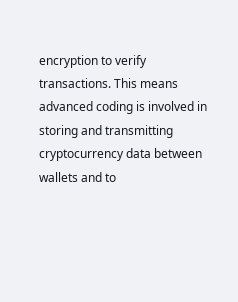encryption to verify transactions. This means advanced coding is involved in storing and transmitting cryptocurrency data between wallets and to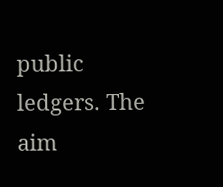public ledgers. The aim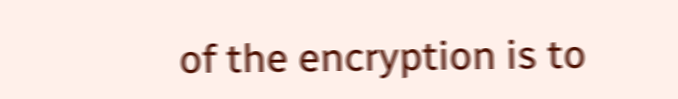of the encryption is to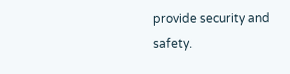provide security and safety.